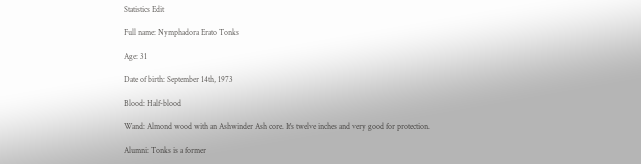Statistics Edit

Full name: Nymphadora Erato Tonks

Age: 31

Date of birth: September 14th, 1973

Blood: Half-blood

Wand: Almond wood with an Ashwinder Ash core. It's twelve inches and very good for protection.

Alumni: Tonks is a former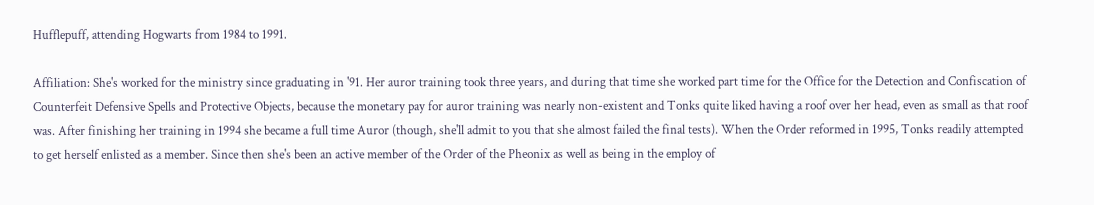Hufflepuff, attending Hogwarts from 1984 to 1991.

Affiliation: She's worked for the ministry since graduating in '91. Her auror training took three years, and during that time she worked part time for the Office for the Detection and Confiscation of Counterfeit Defensive Spells and Protective Objects, because the monetary pay for auror training was nearly non-existent and Tonks quite liked having a roof over her head, even as small as that roof was. After finishing her training in 1994 she became a full time Auror (though, she'll admit to you that she almost failed the final tests). When the Order reformed in 1995, Tonks readily attempted to get herself enlisted as a member. Since then she's been an active member of the Order of the Pheonix as well as being in the employ of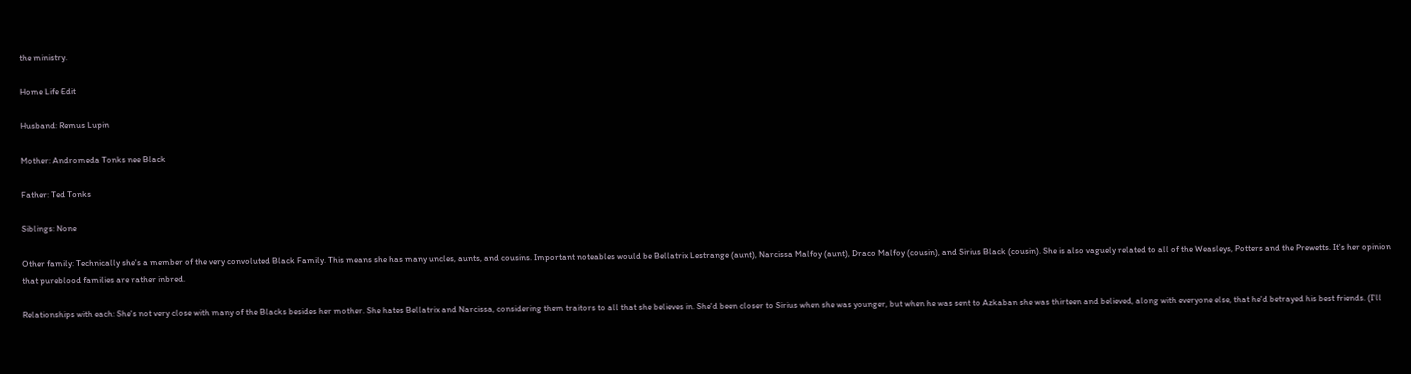the ministry.

Home Life Edit

Husband: Remus Lupin

Mother: Andromeda Tonks nee Black

Father: Ted Tonks

Siblings: None

Other family: Technically she's a member of the very convoluted Black Family. This means she has many uncles, aunts, and cousins. Important noteables would be Bellatrix Lestrange (aunt), Narcissa Malfoy (aunt), Draco Malfoy (cousin), and Sirius Black (cousin). She is also vaguely related to all of the Weasleys, Potters and the Prewetts. It's her opinion that pureblood families are rather inbred.

Relationships with each: She's not very close with many of the Blacks besides her mother. She hates Bellatrix and Narcissa, considering them traitors to all that she believes in. She'd been closer to Sirius when she was younger, but when he was sent to Azkaban she was thirteen and believed, along with everyone else, that he'd betrayed his best friends. (I'll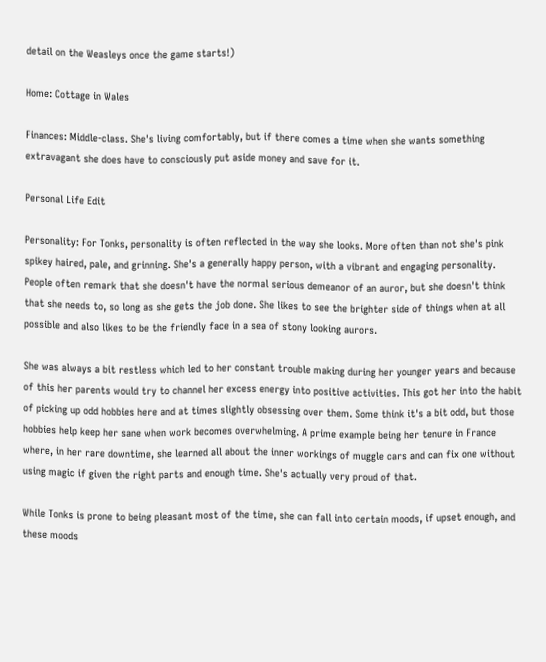detail on the Weasleys once the game starts!)

Home: Cottage in Wales

Finances: Middle-class. She's living comfortably, but if there comes a time when she wants something extravagant she does have to consciously put aside money and save for it.

Personal Life Edit

Personality: For Tonks, personality is often reflected in the way she looks. More often than not she's pink spikey haired, pale, and grinning. She's a generally happy person, with a vibrant and engaging personality. People often remark that she doesn't have the normal serious demeanor of an auror, but she doesn't think that she needs to, so long as she gets the job done. She likes to see the brighter side of things when at all possible and also likes to be the friendly face in a sea of stony looking aurors.

She was always a bit restless which led to her constant trouble making during her younger years and because of this her parents would try to channel her excess energy into positive activities. This got her into the habit of picking up odd hobbies here and at times slightly obsessing over them. Some think it's a bit odd, but those hobbies help keep her sane when work becomes overwhelming. A prime example being her tenure in France where, in her rare downtime, she learned all about the inner workings of muggle cars and can fix one without using magic if given the right parts and enough time. She's actually very proud of that.

While Tonks is prone to being pleasant most of the time, she can fall into certain moods, if upset enough, and these moods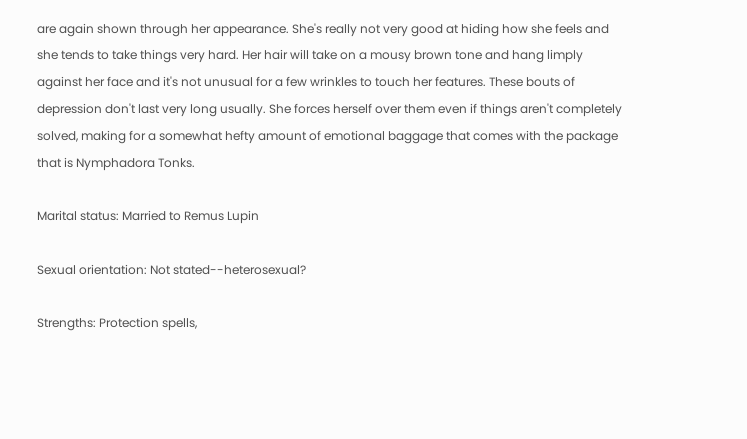are again shown through her appearance. She's really not very good at hiding how she feels and she tends to take things very hard. Her hair will take on a mousy brown tone and hang limply against her face and it's not unusual for a few wrinkles to touch her features. These bouts of depression don't last very long usually. She forces herself over them even if things aren't completely solved, making for a somewhat hefty amount of emotional baggage that comes with the package that is Nymphadora Tonks.

Marital status: Married to Remus Lupin

Sexual orientation: Not stated--heterosexual?

Strengths: Protection spells,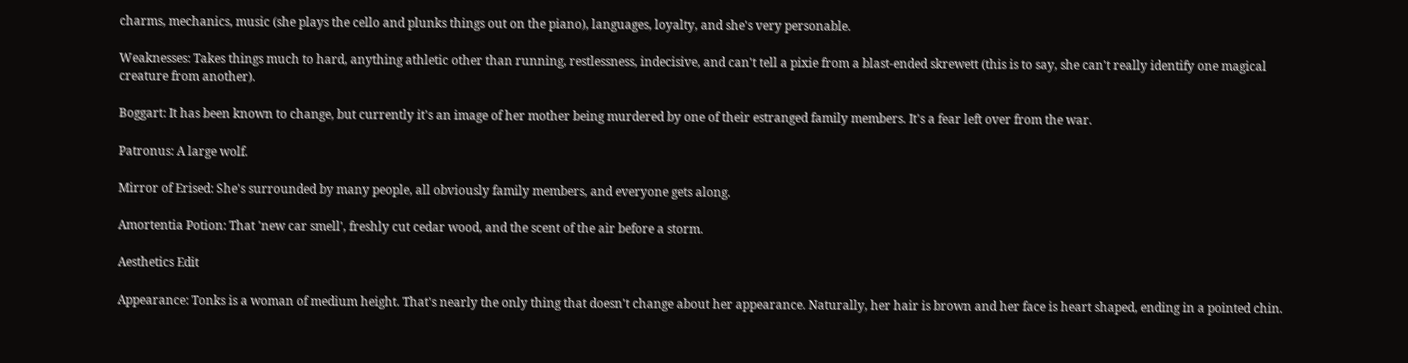charms, mechanics, music (she plays the cello and plunks things out on the piano), languages, loyalty, and she's very personable.

Weaknesses: Takes things much to hard, anything athletic other than running, restlessness, indecisive, and can't tell a pixie from a blast-ended skrewett (this is to say, she can't really identify one magical creature from another).

Boggart: It has been known to change, but currently it's an image of her mother being murdered by one of their estranged family members. It's a fear left over from the war.

Patronus: A large wolf.

Mirror of Erised: She's surrounded by many people, all obviously family members, and everyone gets along.

Amortentia Potion: That 'new car smell', freshly cut cedar wood, and the scent of the air before a storm.

Aesthetics Edit

Appearance: Tonks is a woman of medium height. That's nearly the only thing that doesn't change about her appearance. Naturally, her hair is brown and her face is heart shaped, ending in a pointed chin.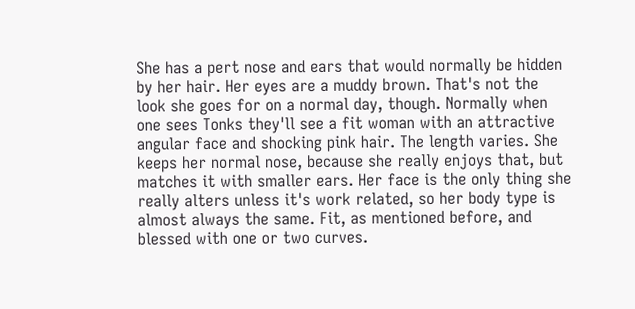She has a pert nose and ears that would normally be hidden by her hair. Her eyes are a muddy brown. That's not the look she goes for on a normal day, though. Normally when one sees Tonks they'll see a fit woman with an attractive angular face and shocking pink hair. The length varies. She keeps her normal nose, because she really enjoys that, but matches it with smaller ears. Her face is the only thing she really alters unless it's work related, so her body type is almost always the same. Fit, as mentioned before, and blessed with one or two curves.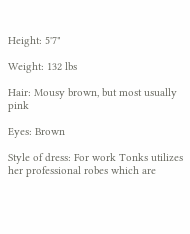Height: 5'7"

Weight: 132 lbs

Hair: Mousy brown, but most usually pink

Eyes: Brown

Style of dress: For work Tonks utilizes her professional robes which are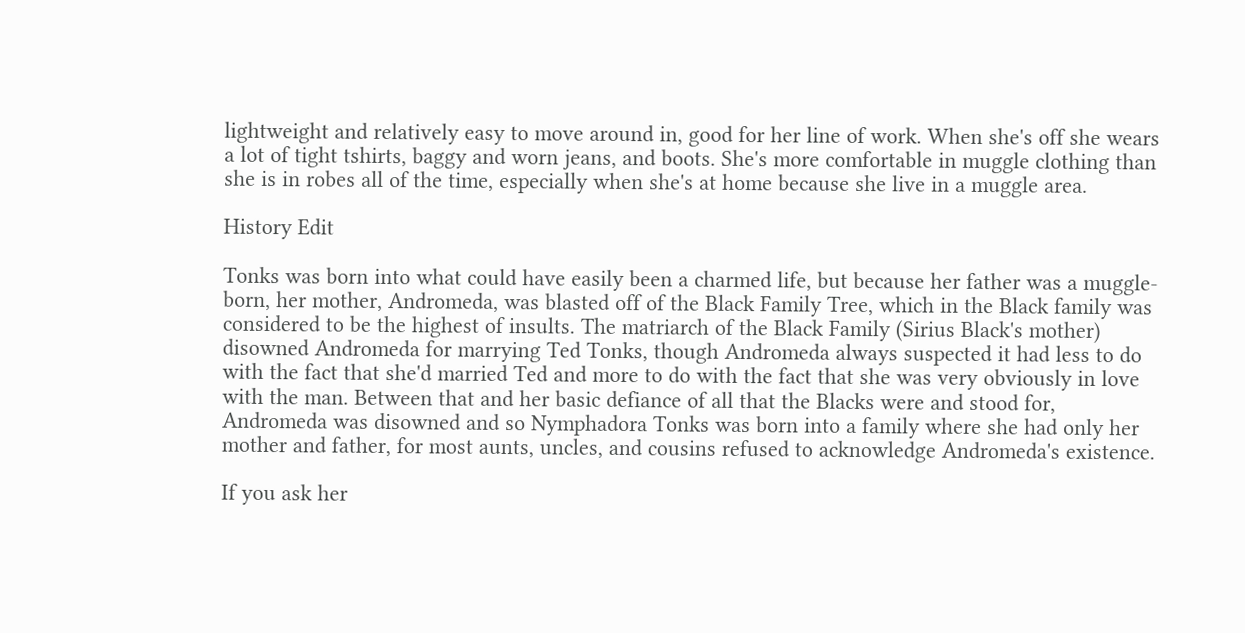lightweight and relatively easy to move around in, good for her line of work. When she's off she wears a lot of tight tshirts, baggy and worn jeans, and boots. She's more comfortable in muggle clothing than she is in robes all of the time, especially when she's at home because she live in a muggle area.

History Edit

Tonks was born into what could have easily been a charmed life, but because her father was a muggle-born, her mother, Andromeda, was blasted off of the Black Family Tree, which in the Black family was considered to be the highest of insults. The matriarch of the Black Family (Sirius Black's mother) disowned Andromeda for marrying Ted Tonks, though Andromeda always suspected it had less to do with the fact that she'd married Ted and more to do with the fact that she was very obviously in love with the man. Between that and her basic defiance of all that the Blacks were and stood for, Andromeda was disowned and so Nymphadora Tonks was born into a family where she had only her mother and father, for most aunts, uncles, and cousins refused to acknowledge Andromeda's existence.

If you ask her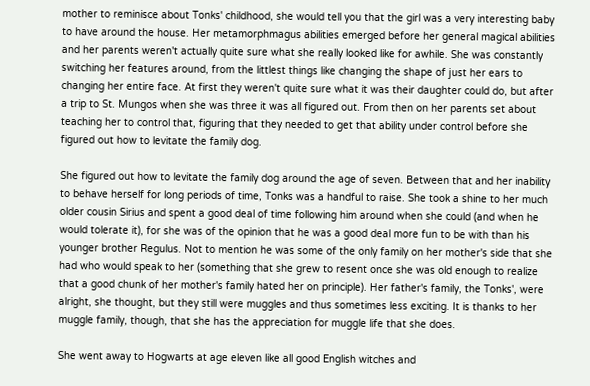mother to reminisce about Tonks' childhood, she would tell you that the girl was a very interesting baby to have around the house. Her metamorphmagus abilities emerged before her general magical abilities and her parents weren't actually quite sure what she really looked like for awhile. She was constantly switching her features around, from the littlest things like changing the shape of just her ears to changing her entire face. At first they weren't quite sure what it was their daughter could do, but after a trip to St. Mungos when she was three it was all figured out. From then on her parents set about teaching her to control that, figuring that they needed to get that ability under control before she figured out how to levitate the family dog.

She figured out how to levitate the family dog around the age of seven. Between that and her inability to behave herself for long periods of time, Tonks was a handful to raise. She took a shine to her much older cousin Sirius and spent a good deal of time following him around when she could (and when he would tolerate it), for she was of the opinion that he was a good deal more fun to be with than his younger brother Regulus. Not to mention he was some of the only family on her mother's side that she had who would speak to her (something that she grew to resent once she was old enough to realize that a good chunk of her mother's family hated her on principle). Her father's family, the Tonks', were alright, she thought, but they still were muggles and thus sometimes less exciting. It is thanks to her muggle family, though, that she has the appreciation for muggle life that she does.

She went away to Hogwarts at age eleven like all good English witches and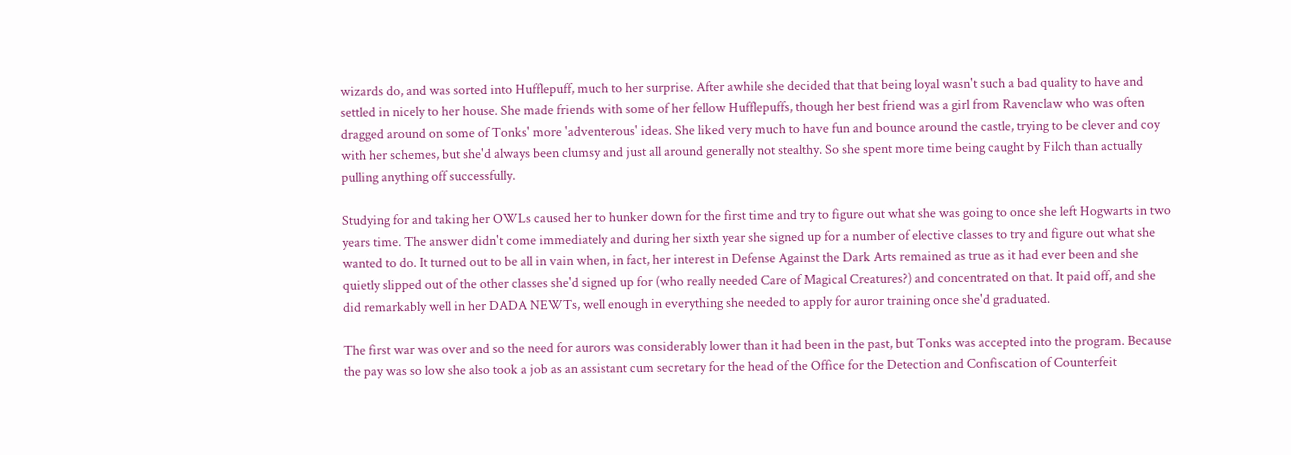wizards do, and was sorted into Hufflepuff, much to her surprise. After awhile she decided that that being loyal wasn't such a bad quality to have and settled in nicely to her house. She made friends with some of her fellow Hufflepuffs, though her best friend was a girl from Ravenclaw who was often dragged around on some of Tonks' more 'adventerous' ideas. She liked very much to have fun and bounce around the castle, trying to be clever and coy with her schemes, but she'd always been clumsy and just all around generally not stealthy. So she spent more time being caught by Filch than actually pulling anything off successfully.

Studying for and taking her OWLs caused her to hunker down for the first time and try to figure out what she was going to once she left Hogwarts in two years time. The answer didn't come immediately and during her sixth year she signed up for a number of elective classes to try and figure out what she wanted to do. It turned out to be all in vain when, in fact, her interest in Defense Against the Dark Arts remained as true as it had ever been and she quietly slipped out of the other classes she'd signed up for (who really needed Care of Magical Creatures?) and concentrated on that. It paid off, and she did remarkably well in her DADA NEWTs, well enough in everything she needed to apply for auror training once she'd graduated.

The first war was over and so the need for aurors was considerably lower than it had been in the past, but Tonks was accepted into the program. Because the pay was so low she also took a job as an assistant cum secretary for the head of the Office for the Detection and Confiscation of Counterfeit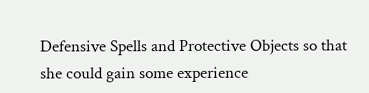Defensive Spells and Protective Objects so that she could gain some experience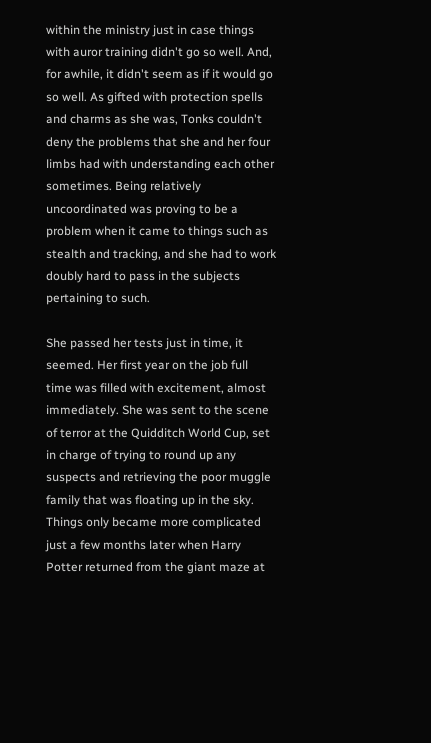within the ministry just in case things with auror training didn't go so well. And, for awhile, it didn't seem as if it would go so well. As gifted with protection spells and charms as she was, Tonks couldn't deny the problems that she and her four limbs had with understanding each other sometimes. Being relatively uncoordinated was proving to be a problem when it came to things such as stealth and tracking, and she had to work doubly hard to pass in the subjects pertaining to such.

She passed her tests just in time, it seemed. Her first year on the job full time was filled with excitement, almost immediately. She was sent to the scene of terror at the Quidditch World Cup, set in charge of trying to round up any suspects and retrieving the poor muggle family that was floating up in the sky. Things only became more complicated just a few months later when Harry Potter returned from the giant maze at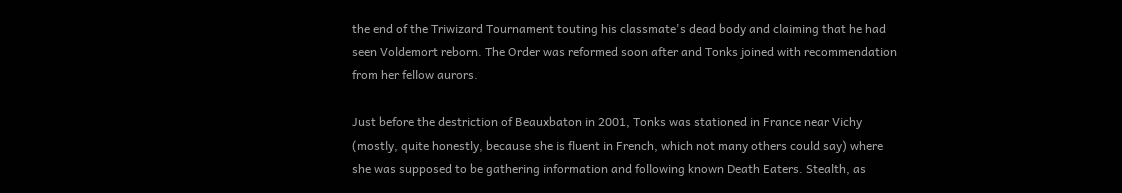the end of the Triwizard Tournament touting his classmate's dead body and claiming that he had seen Voldemort reborn. The Order was reformed soon after and Tonks joined with recommendation from her fellow aurors.

Just before the destriction of Beauxbaton in 2001, Tonks was stationed in France near Vichy (mostly, quite honestly, because she is fluent in French, which not many others could say) where she was supposed to be gathering information and following known Death Eaters. Stealth, as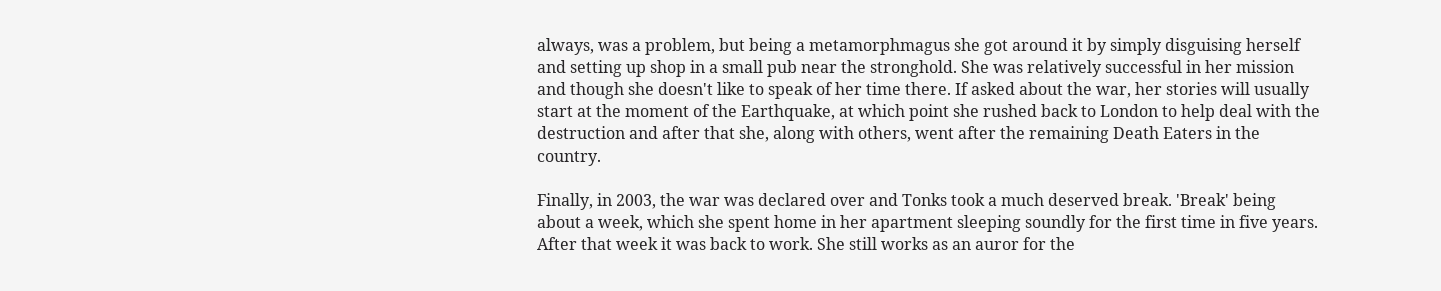always, was a problem, but being a metamorphmagus she got around it by simply disguising herself and setting up shop in a small pub near the stronghold. She was relatively successful in her mission and though she doesn't like to speak of her time there. If asked about the war, her stories will usually start at the moment of the Earthquake, at which point she rushed back to London to help deal with the destruction and after that she, along with others, went after the remaining Death Eaters in the country.

Finally, in 2003, the war was declared over and Tonks took a much deserved break. 'Break' being about a week, which she spent home in her apartment sleeping soundly for the first time in five years. After that week it was back to work. She still works as an auror for the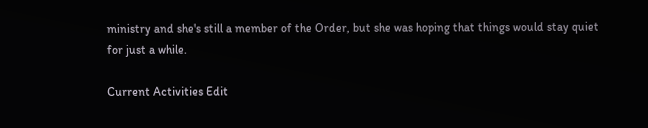ministry and she's still a member of the Order, but she was hoping that things would stay quiet for just a while.

Current Activities Edit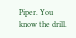Piper. You know the drill.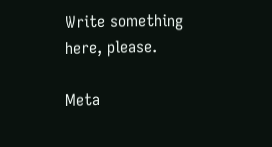Write something here, please.

Meta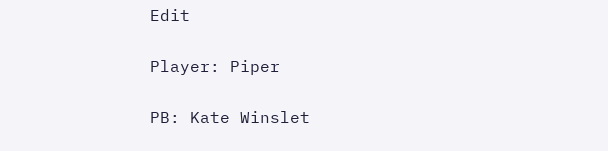Edit

Player: Piper

PB: Kate Winslet